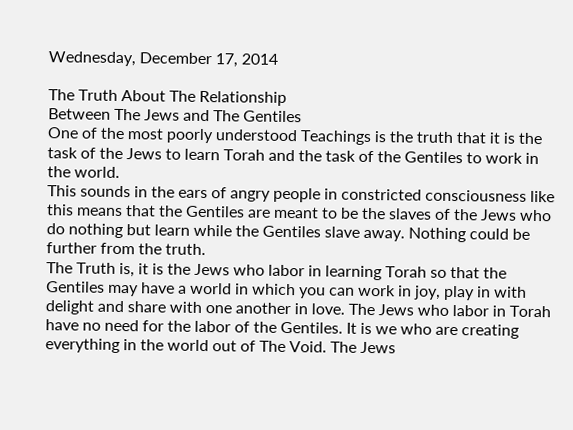Wednesday, December 17, 2014

The Truth About The Relationship
Between The Jews and The Gentiles
One of the most poorly understood Teachings is the truth that it is the task of the Jews to learn Torah and the task of the Gentiles to work in the world.
This sounds in the ears of angry people in constricted consciousness like this means that the Gentiles are meant to be the slaves of the Jews who do nothing but learn while the Gentiles slave away. Nothing could be further from the truth.
The Truth is, it is the Jews who labor in learning Torah so that the Gentiles may have a world in which you can work in joy, play in with delight and share with one another in love. The Jews who labor in Torah have no need for the labor of the Gentiles. It is we who are creating everything in the world out of The Void. The Jews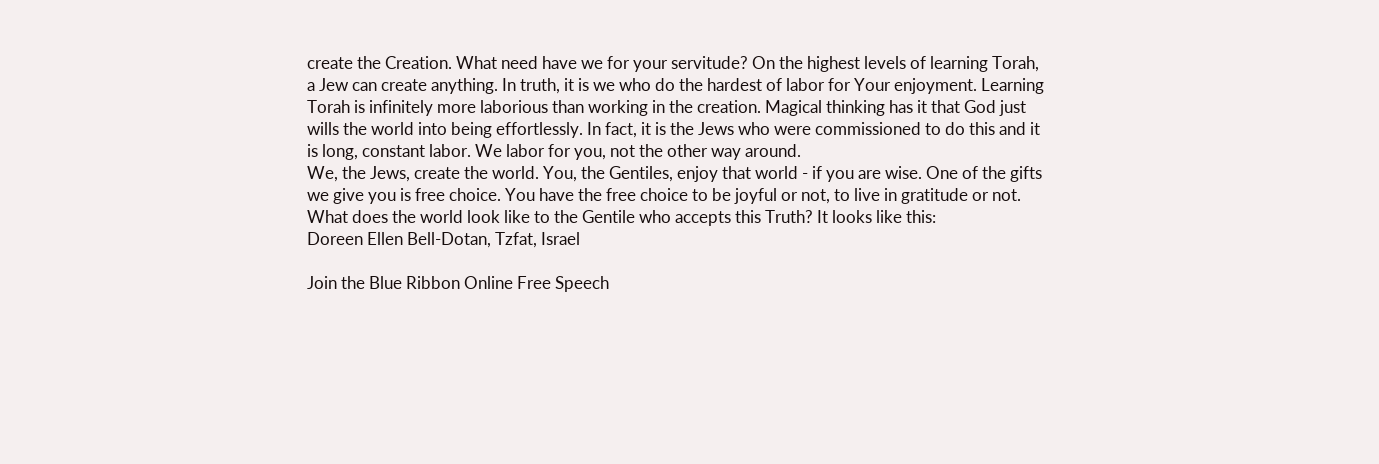create the Creation. What need have we for your servitude? On the highest levels of learning Torah, a Jew can create anything. In truth, it is we who do the hardest of labor for Your enjoyment. Learning Torah is infinitely more laborious than working in the creation. Magical thinking has it that God just wills the world into being effortlessly. In fact, it is the Jews who were commissioned to do this and it is long, constant labor. We labor for you, not the other way around.
We, the Jews, create the world. You, the Gentiles, enjoy that world - if you are wise. One of the gifts we give you is free choice. You have the free choice to be joyful or not, to live in gratitude or not.
What does the world look like to the Gentile who accepts this Truth? It looks like this:
Doreen Ellen Bell-Dotan, Tzfat, Israel

Join the Blue Ribbon Online Free Speech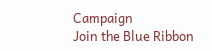Campaign
Join the Blue Ribbon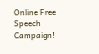Online Free Speech Campaign!